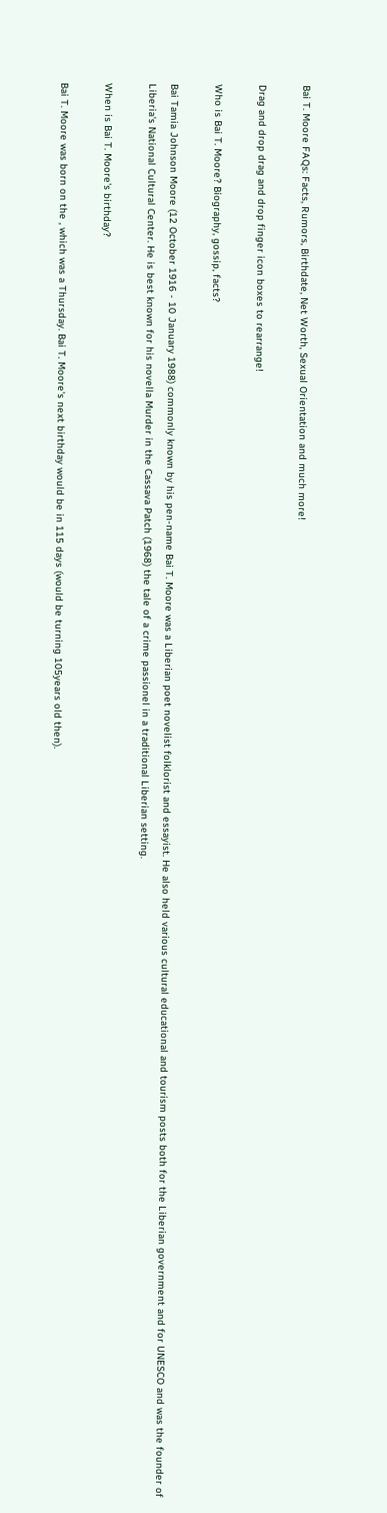Bai T. Moore FAQs: Facts, Rumors, Birthdate, Net Worth, Sexual Orientation and much more!

Drag and drop drag and drop finger icon boxes to rearrange!

Who is Bai T. Moore? Biography, gossip, facts?

Bai Tamia Johnson Moore (12 October 1916 - 10 January 1988) commonly known by his pen-name Bai T. Moore was a Liberian poet novelist folklorist and essayist. He also held various cultural educational and tourism posts both for the Liberian government and for UNESCO and was the founder of Liberia's National Cultural Center. He is best known for his novella Murder in the Cassava Patch (1968) the tale of a crime passionel in a traditional Liberian setting.

When is Bai T. Moore's birthday?

Bai T. Moore was born on the , which was a Thursday. Bai T. Moore's next birthday would be in 115 days (would be turning 105years old then).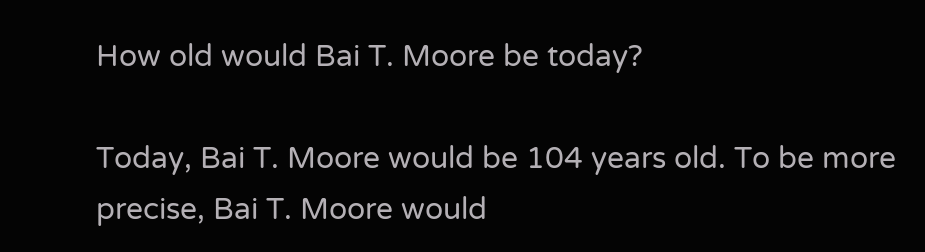How old would Bai T. Moore be today?

Today, Bai T. Moore would be 104 years old. To be more precise, Bai T. Moore would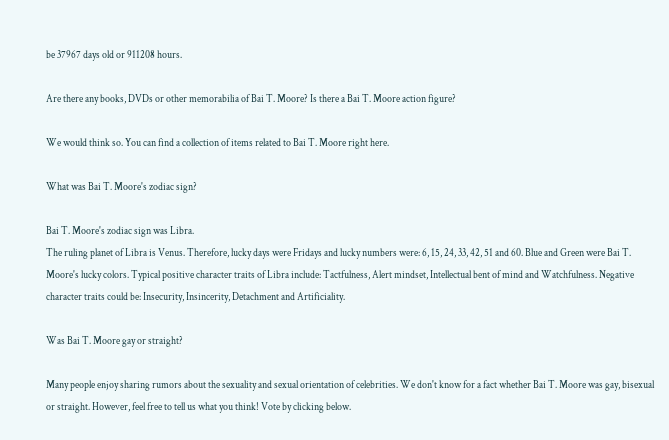be 37967 days old or 911208 hours.

Are there any books, DVDs or other memorabilia of Bai T. Moore? Is there a Bai T. Moore action figure?

We would think so. You can find a collection of items related to Bai T. Moore right here.

What was Bai T. Moore's zodiac sign?

Bai T. Moore's zodiac sign was Libra.
The ruling planet of Libra is Venus. Therefore, lucky days were Fridays and lucky numbers were: 6, 15, 24, 33, 42, 51 and 60. Blue and Green were Bai T. Moore's lucky colors. Typical positive character traits of Libra include: Tactfulness, Alert mindset, Intellectual bent of mind and Watchfulness. Negative character traits could be: Insecurity, Insincerity, Detachment and Artificiality.

Was Bai T. Moore gay or straight?

Many people enjoy sharing rumors about the sexuality and sexual orientation of celebrities. We don't know for a fact whether Bai T. Moore was gay, bisexual or straight. However, feel free to tell us what you think! Vote by clicking below.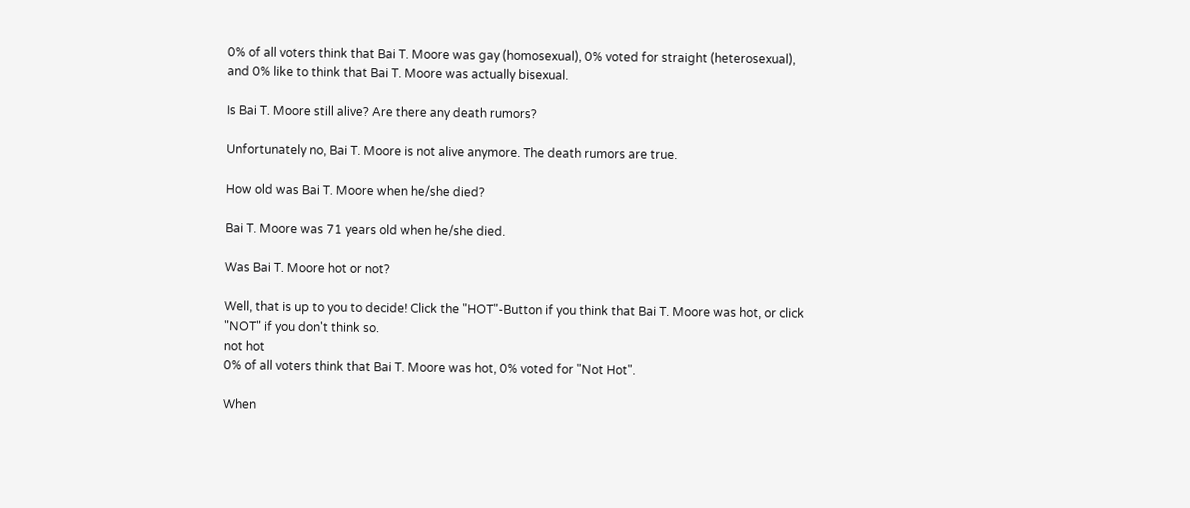0% of all voters think that Bai T. Moore was gay (homosexual), 0% voted for straight (heterosexual), and 0% like to think that Bai T. Moore was actually bisexual.

Is Bai T. Moore still alive? Are there any death rumors?

Unfortunately no, Bai T. Moore is not alive anymore. The death rumors are true.

How old was Bai T. Moore when he/she died?

Bai T. Moore was 71 years old when he/she died.

Was Bai T. Moore hot or not?

Well, that is up to you to decide! Click the "HOT"-Button if you think that Bai T. Moore was hot, or click "NOT" if you don't think so.
not hot
0% of all voters think that Bai T. Moore was hot, 0% voted for "Not Hot".

When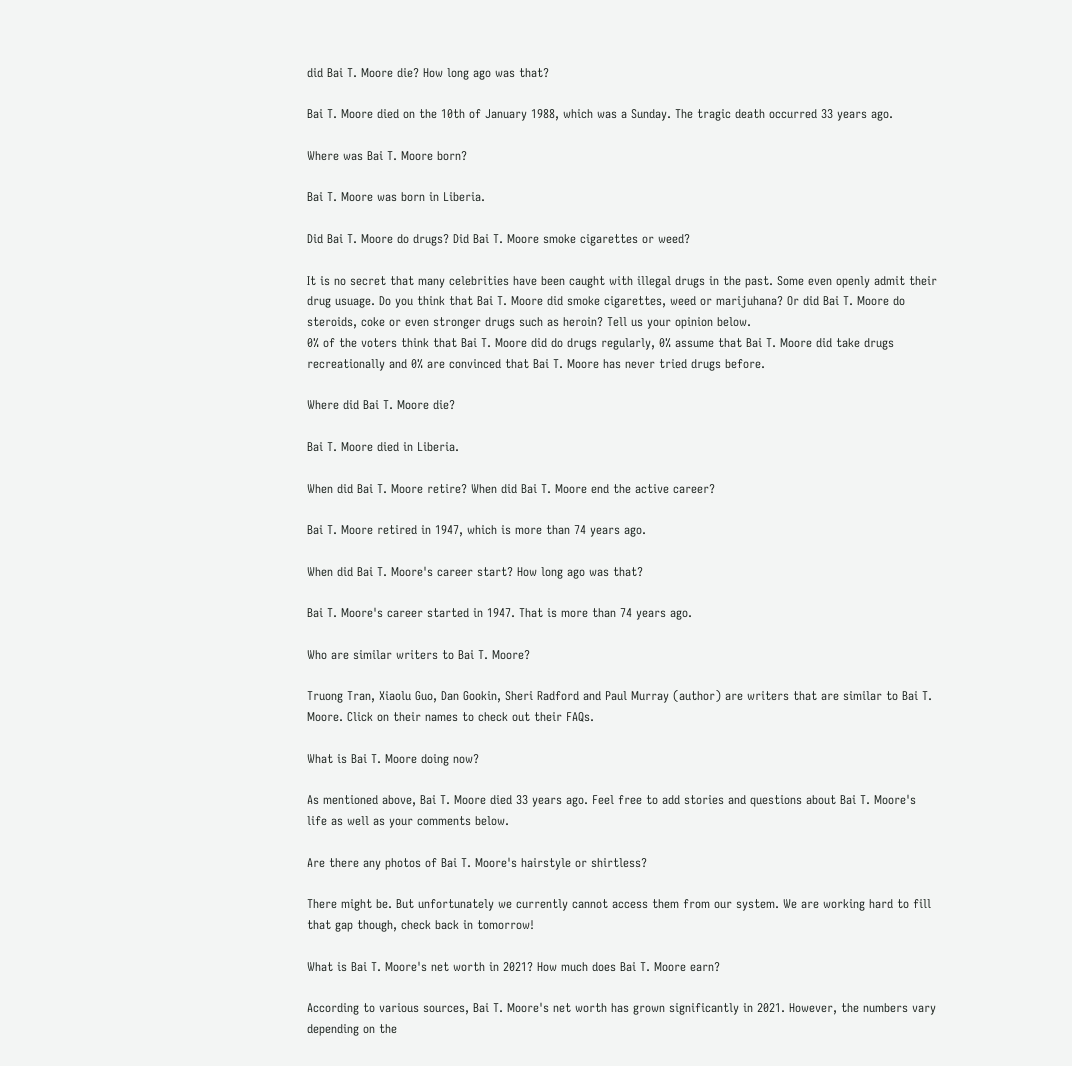did Bai T. Moore die? How long ago was that?

Bai T. Moore died on the 10th of January 1988, which was a Sunday. The tragic death occurred 33 years ago.

Where was Bai T. Moore born?

Bai T. Moore was born in Liberia.

Did Bai T. Moore do drugs? Did Bai T. Moore smoke cigarettes or weed?

It is no secret that many celebrities have been caught with illegal drugs in the past. Some even openly admit their drug usuage. Do you think that Bai T. Moore did smoke cigarettes, weed or marijuhana? Or did Bai T. Moore do steroids, coke or even stronger drugs such as heroin? Tell us your opinion below.
0% of the voters think that Bai T. Moore did do drugs regularly, 0% assume that Bai T. Moore did take drugs recreationally and 0% are convinced that Bai T. Moore has never tried drugs before.

Where did Bai T. Moore die?

Bai T. Moore died in Liberia.

When did Bai T. Moore retire? When did Bai T. Moore end the active career?

Bai T. Moore retired in 1947, which is more than 74 years ago.

When did Bai T. Moore's career start? How long ago was that?

Bai T. Moore's career started in 1947. That is more than 74 years ago.

Who are similar writers to Bai T. Moore?

Truong Tran, Xiaolu Guo, Dan Gookin, Sheri Radford and Paul Murray (author) are writers that are similar to Bai T. Moore. Click on their names to check out their FAQs.

What is Bai T. Moore doing now?

As mentioned above, Bai T. Moore died 33 years ago. Feel free to add stories and questions about Bai T. Moore's life as well as your comments below.

Are there any photos of Bai T. Moore's hairstyle or shirtless?

There might be. But unfortunately we currently cannot access them from our system. We are working hard to fill that gap though, check back in tomorrow!

What is Bai T. Moore's net worth in 2021? How much does Bai T. Moore earn?

According to various sources, Bai T. Moore's net worth has grown significantly in 2021. However, the numbers vary depending on the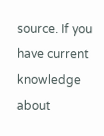source. If you have current knowledge about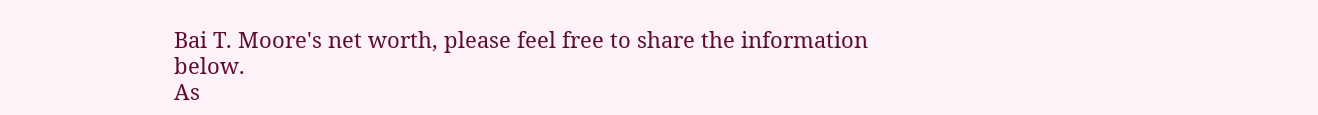Bai T. Moore's net worth, please feel free to share the information below.
As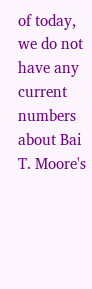of today, we do not have any current numbers about Bai T. Moore's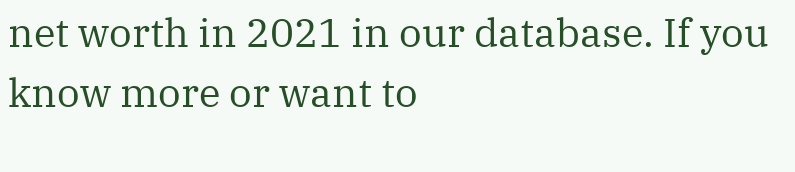net worth in 2021 in our database. If you know more or want to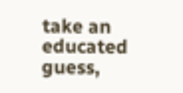take an educated guess,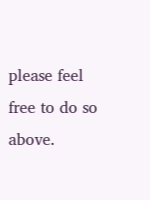please feel free to do so above.